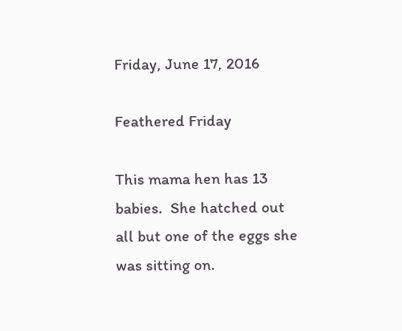Friday, June 17, 2016

Feathered Friday

This mama hen has 13 babies.  She hatched out all but one of the eggs she was sitting on.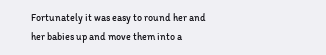Fortunately it was easy to round her and her babies up and move them into a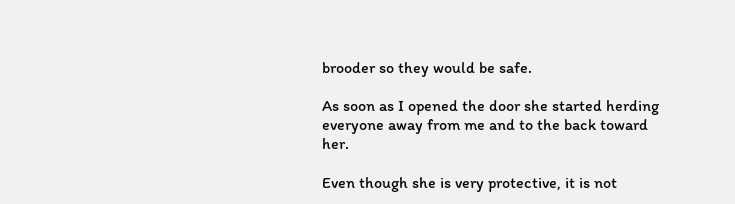brooder so they would be safe.

As soon as I opened the door she started herding everyone away from me and to the back toward her.

Even though she is very protective, it is not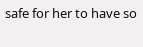safe for her to have so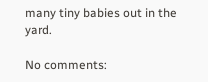many tiny babies out in the yard.

No comments: